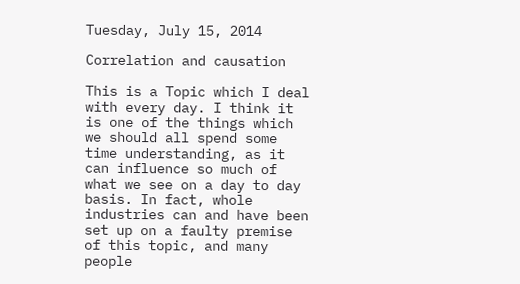Tuesday, July 15, 2014

Correlation and causation

This is a Topic which I deal with every day. I think it is one of the things which we should all spend some time understanding, as it can influence so much of what we see on a day to day basis. In fact, whole industries can and have been set up on a faulty premise of this topic, and many people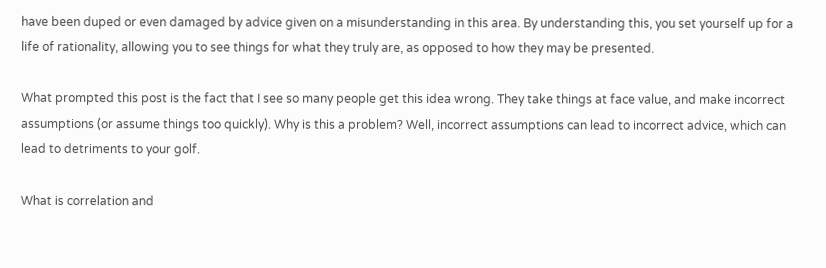have been duped or even damaged by advice given on a misunderstanding in this area. By understanding this, you set yourself up for a life of rationality, allowing you to see things for what they truly are, as opposed to how they may be presented.

What prompted this post is the fact that I see so many people get this idea wrong. They take things at face value, and make incorrect assumptions (or assume things too quickly). Why is this a problem? Well, incorrect assumptions can lead to incorrect advice, which can lead to detriments to your golf.

What is correlation and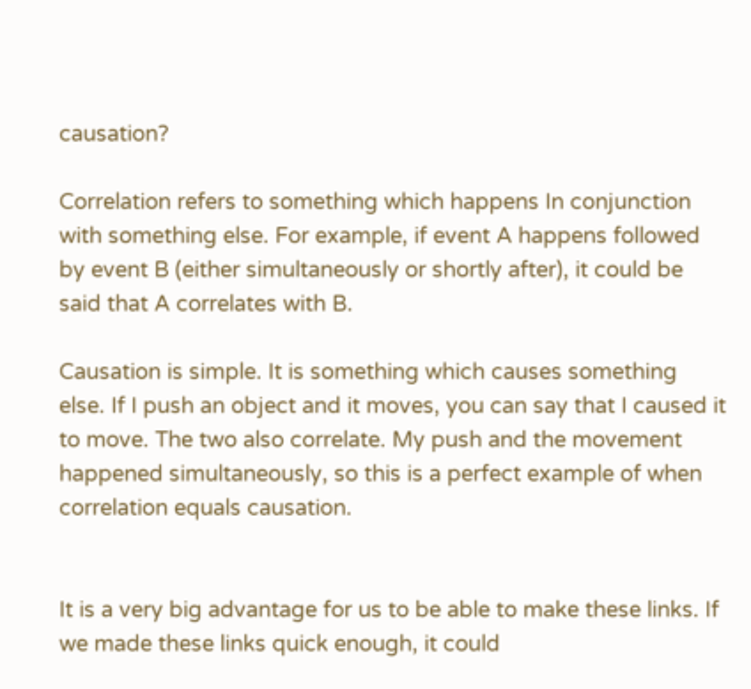causation?

Correlation refers to something which happens In conjunction with something else. For example, if event A happens followed by event B (either simultaneously or shortly after), it could be said that A correlates with B.

Causation is simple. It is something which causes something else. If I push an object and it moves, you can say that I caused it to move. The two also correlate. My push and the movement happened simultaneously, so this is a perfect example of when correlation equals causation.


It is a very big advantage for us to be able to make these links. If we made these links quick enough, it could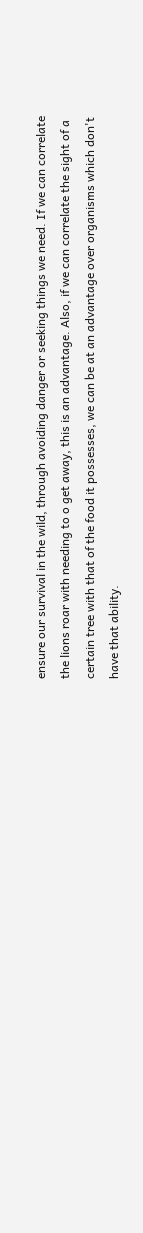ensure our survival in the wild, through avoiding danger or seeking things we need. If we can correlate the lions roar with needing to o get away, this is an advantage. Also, if we can correlate the sight of a certain tree with that of the food it possesses, we can be at an advantage over organisms which don't have that ability.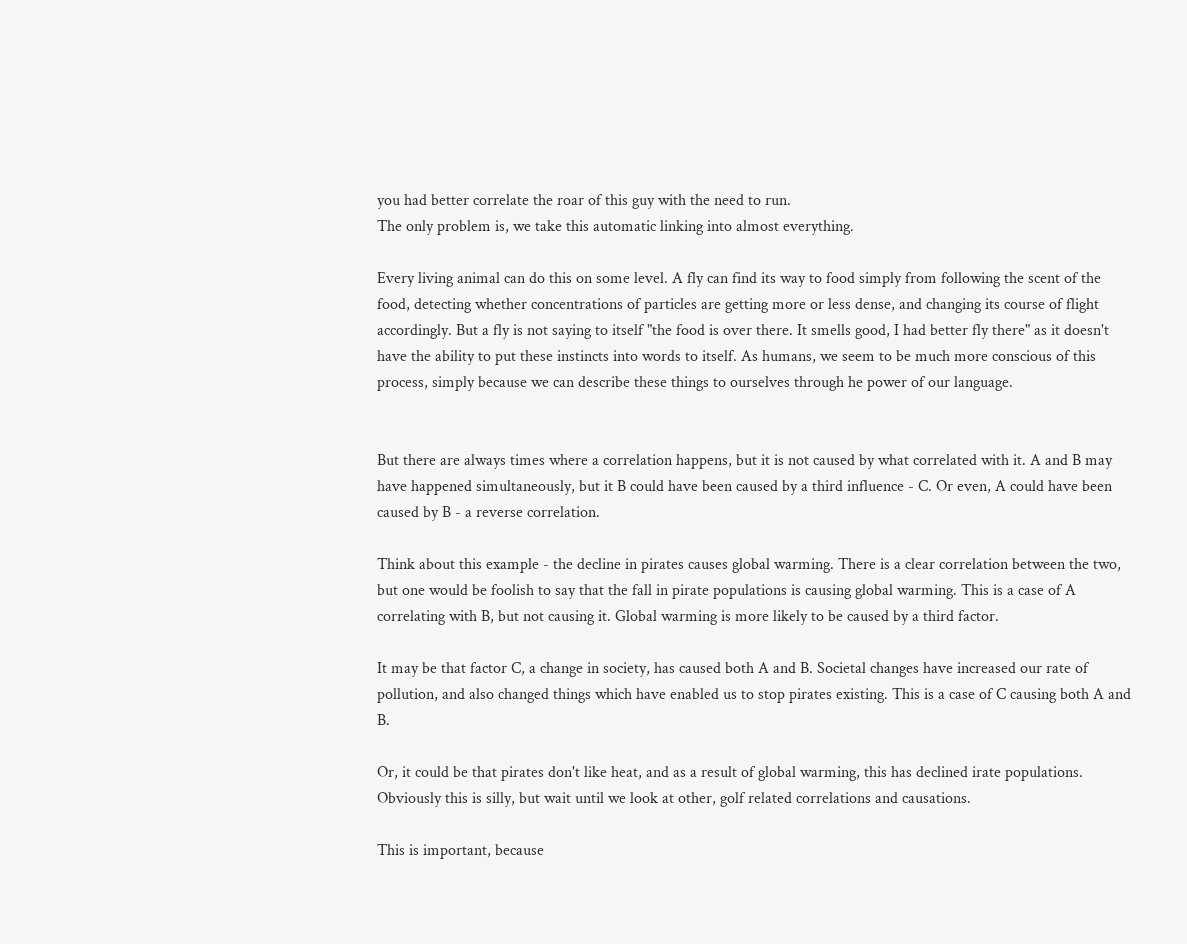you had better correlate the roar of this guy with the need to run.
The only problem is, we take this automatic linking into almost everything.

Every living animal can do this on some level. A fly can find its way to food simply from following the scent of the food, detecting whether concentrations of particles are getting more or less dense, and changing its course of flight accordingly. But a fly is not saying to itself "the food is over there. It smells good, I had better fly there" as it doesn't have the ability to put these instincts into words to itself. As humans, we seem to be much more conscious of this process, simply because we can describe these things to ourselves through he power of our language.


But there are always times where a correlation happens, but it is not caused by what correlated with it. A and B may have happened simultaneously, but it B could have been caused by a third influence - C. Or even, A could have been caused by B - a reverse correlation.

Think about this example - the decline in pirates causes global warming. There is a clear correlation between the two, but one would be foolish to say that the fall in pirate populations is causing global warming. This is a case of A correlating with B, but not causing it. Global warming is more likely to be caused by a third factor.

It may be that factor C, a change in society, has caused both A and B. Societal changes have increased our rate of pollution, and also changed things which have enabled us to stop pirates existing. This is a case of C causing both A and B.

Or, it could be that pirates don't like heat, and as a result of global warming, this has declined irate populations. Obviously this is silly, but wait until we look at other, golf related correlations and causations.

This is important, because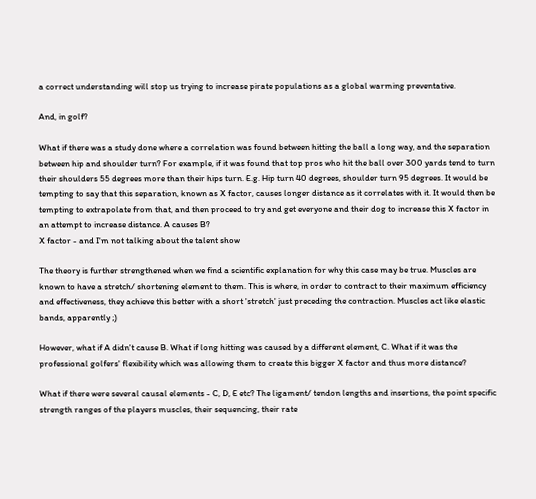a correct understanding will stop us trying to increase pirate populations as a global warming preventative.

And, in golf?

What if there was a study done where a correlation was found between hitting the ball a long way, and the separation between hip and shoulder turn? For example, if it was found that top pros who hit the ball over 300 yards tend to turn their shoulders 55 degrees more than their hips turn. E.g. Hip turn 40 degrees, shoulder turn 95 degrees. It would be tempting to say that this separation, known as X factor, causes longer distance as it correlates with it. It would then be tempting to extrapolate from that, and then proceed to try and get everyone and their dog to increase this X factor in an attempt to increase distance. A causes B?
X factor - and I'm not talking about the talent show

The theory is further strengthened when we find a scientific explanation for why this case may be true. Muscles are known to have a stretch/ shortening element to them. This is where, in order to contract to their maximum efficiency and effectiveness, they achieve this better with a short 'stretch' just preceding the contraction. Muscles act like elastic bands, apparently ;)

However, what if A didn't cause B. What if long hitting was caused by a different element, C. What if it was the professional golfers' flexibility which was allowing them to create this bigger X factor and thus more distance?

What if there were several causal elements - C, D, E etc? The ligament/ tendon lengths and insertions, the point specific strength ranges of the players muscles, their sequencing, their rate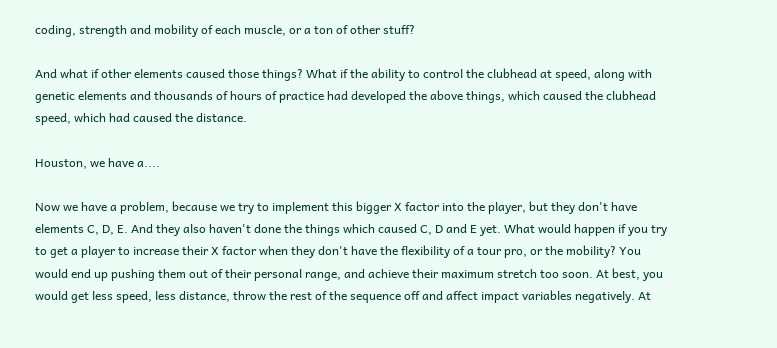coding, strength and mobility of each muscle, or a ton of other stuff?

And what if other elements caused those things? What if the ability to control the clubhead at speed, along with genetic elements and thousands of hours of practice had developed the above things, which caused the clubhead speed, which had caused the distance.

Houston, we have a....

Now we have a problem, because we try to implement this bigger X factor into the player, but they don't have elements C, D, E. And they also haven't done the things which caused C, D and E yet. What would happen if you try to get a player to increase their X factor when they don't have the flexibility of a tour pro, or the mobility? You would end up pushing them out of their personal range, and achieve their maximum stretch too soon. At best, you would get less speed, less distance, throw the rest of the sequence off and affect impact variables negatively. At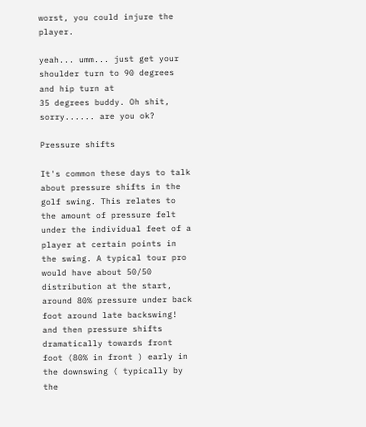worst, you could injure the player.

yeah... umm... just get your shoulder turn to 90 degrees and hip turn at
35 degrees buddy. Oh shit, sorry...... are you ok?

Pressure shifts

It's common these days to talk about pressure shifts in the golf swing. This relates to the amount of pressure felt under the individual feet of a player at certain points in the swing. A typical tour pro would have about 50/50 distribution at the start, around 80% pressure under back foot around late backswing! and then pressure shifts dramatically towards front foot (80% in front ) early in the downswing ( typically by the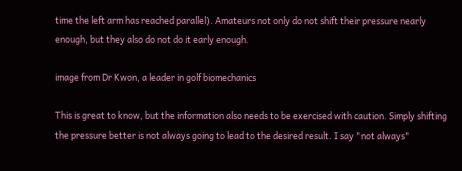time the left arm has reached parallel). Amateurs not only do not shift their pressure nearly enough, but they also do not do it early enough.

image from Dr Kwon, a leader in golf biomechanics

This is great to know, but the information also needs to be exercised with caution. Simply shifting the pressure better is not always going to lead to the desired result. I say "not always"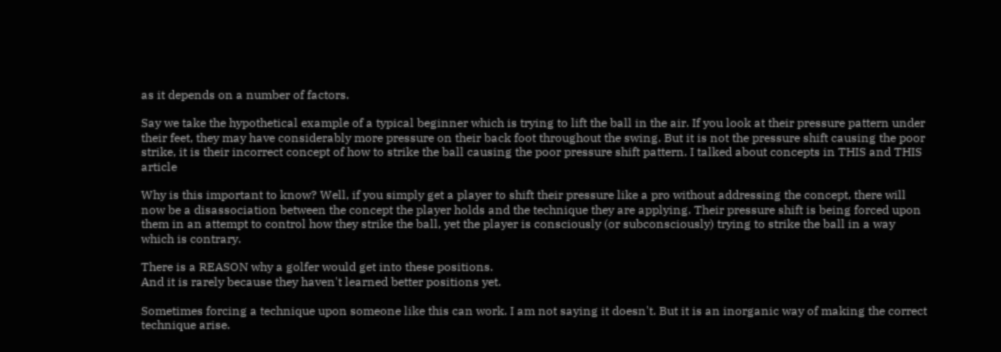as it depends on a number of factors.

Say we take the hypothetical example of a typical beginner which is trying to lift the ball in the air. If you look at their pressure pattern under their feet, they may have considerably more pressure on their back foot throughout the swing. But it is not the pressure shift causing the poor strike, it is their incorrect concept of how to strike the ball causing the poor pressure shift pattern. I talked about concepts in THIS and THIS article

Why is this important to know? Well, if you simply get a player to shift their pressure like a pro without addressing the concept, there will now be a disassociation between the concept the player holds and the technique they are applying. Their pressure shift is being forced upon them in an attempt to control how they strike the ball, yet the player is consciously (or subconsciously) trying to strike the ball in a way which is contrary.

There is a REASON why a golfer would get into these positions.
And it is rarely because they haven't learned better positions yet.

Sometimes forcing a technique upon someone like this can work. I am not saying it doesn't. But it is an inorganic way of making the correct technique arise.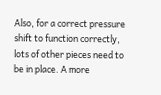Also, for a correct pressure shift to function correctly, lots of other pieces need to be in place. A more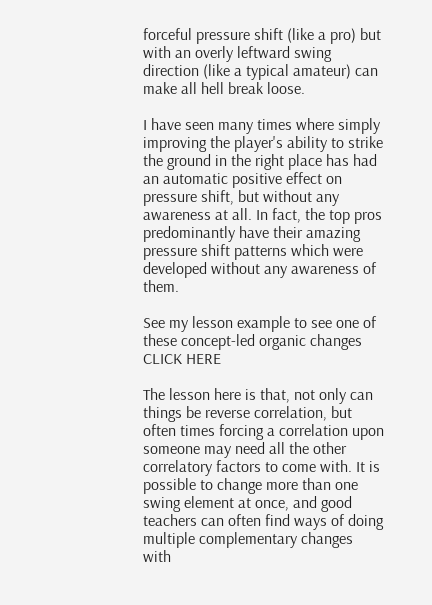forceful pressure shift (like a pro) but with an overly leftward swing direction (like a typical amateur) can make all hell break loose.

I have seen many times where simply improving the player's ability to strike the ground in the right place has had an automatic positive effect on pressure shift, but without any awareness at all. In fact, the top pros predominantly have their amazing pressure shift patterns which were developed without any awareness of them.

See my lesson example to see one of these concept-led organic changes CLICK HERE

The lesson here is that, not only can things be reverse correlation, but often times forcing a correlation upon someone may need all the other correlatory factors to come with. It is possible to change more than one swing element at once, and good teachers can often find ways of doing multiple complementary changes with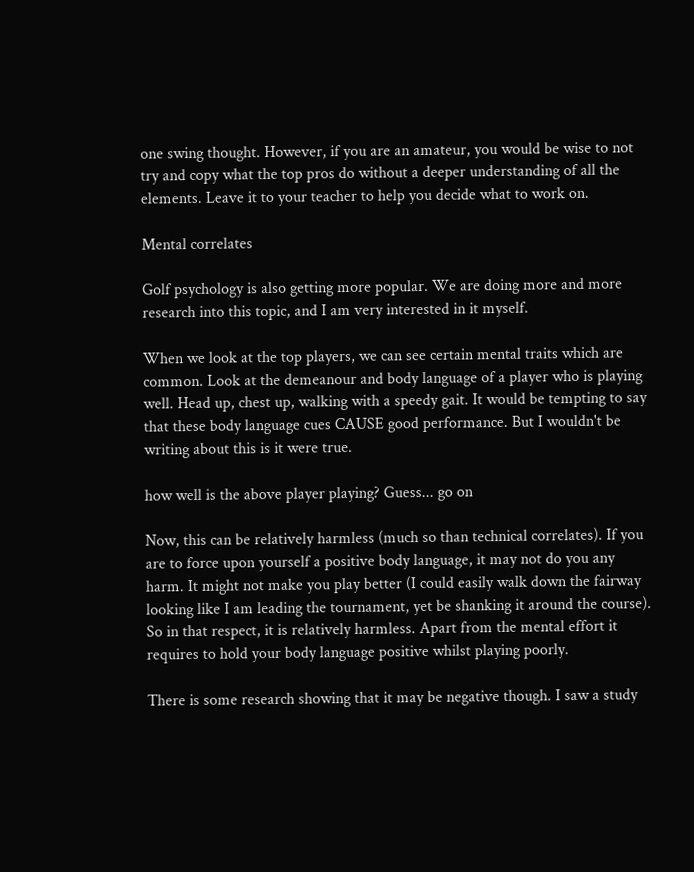one swing thought. However, if you are an amateur, you would be wise to not try and copy what the top pros do without a deeper understanding of all the elements. Leave it to your teacher to help you decide what to work on.

Mental correlates

Golf psychology is also getting more popular. We are doing more and more research into this topic, and I am very interested in it myself.

When we look at the top players, we can see certain mental traits which are common. Look at the demeanour and body language of a player who is playing well. Head up, chest up, walking with a speedy gait. It would be tempting to say that these body language cues CAUSE good performance. But I wouldn't be writing about this is it were true.

how well is the above player playing? Guess... go on

Now, this can be relatively harmless (much so than technical correlates). If you are to force upon yourself a positive body language, it may not do you any harm. It might not make you play better (I could easily walk down the fairway looking like I am leading the tournament, yet be shanking it around the course). So in that respect, it is relatively harmless. Apart from the mental effort it requires to hold your body language positive whilst playing poorly.

There is some research showing that it may be negative though. I saw a study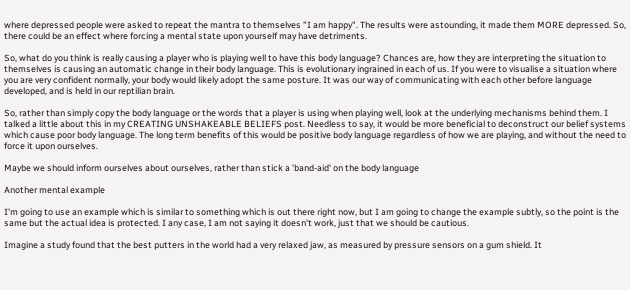where depressed people were asked to repeat the mantra to themselves "I am happy". The results were astounding, it made them MORE depressed. So, there could be an effect where forcing a mental state upon yourself may have detriments.

So, what do you think is really causing a player who is playing well to have this body language? Chances are, how they are interpreting the situation to themselves is causing an automatic change in their body language. This is evolutionary ingrained in each of us. If you were to visualise a situation where you are very confident normally, your body would likely adopt the same posture. It was our way of communicating with each other before language developed, and is held in our reptilian brain.

So, rather than simply copy the body language or the words that a player is using when playing well, look at the underlying mechanisms behind them. I talked a little about this in my CREATING UNSHAKEABLE BELIEFS post. Needless to say, it would be more beneficial to deconstruct our belief systems which cause poor body language. The long term benefits of this would be positive body language regardless of how we are playing, and without the need to force it upon ourselves.

Maybe we should inform ourselves about ourselves, rather than stick a 'band-aid' on the body language

Another mental example

I'm going to use an example which is similar to something which is out there right now, but I am going to change the example subtly, so the point is the same but the actual idea is protected. I any case, I am not saying it doesn't work, just that we should be cautious.

Imagine a study found that the best putters in the world had a very relaxed jaw, as measured by pressure sensors on a gum shield. It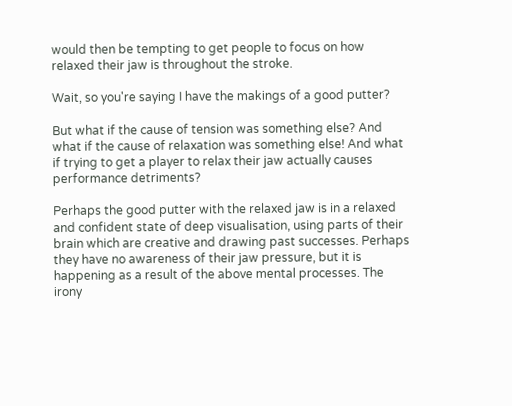would then be tempting to get people to focus on how relaxed their jaw is throughout the stroke.

Wait, so you're saying I have the makings of a good putter?

But what if the cause of tension was something else? And what if the cause of relaxation was something else! And what if trying to get a player to relax their jaw actually causes performance detriments?

Perhaps the good putter with the relaxed jaw is in a relaxed and confident state of deep visualisation, using parts of their brain which are creative and drawing past successes. Perhaps they have no awareness of their jaw pressure, but it is happening as a result of the above mental processes. The irony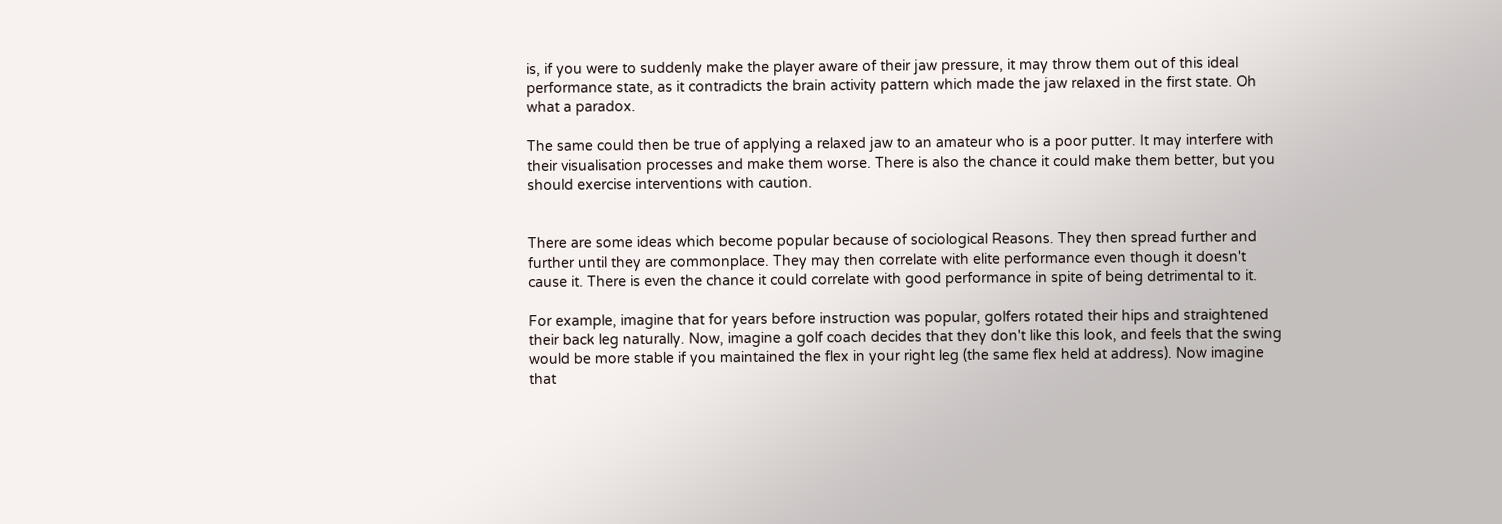is, if you were to suddenly make the player aware of their jaw pressure, it may throw them out of this ideal performance state, as it contradicts the brain activity pattern which made the jaw relaxed in the first state. Oh what a paradox.

The same could then be true of applying a relaxed jaw to an amateur who is a poor putter. It may interfere with their visualisation processes and make them worse. There is also the chance it could make them better, but you should exercise interventions with caution.


There are some ideas which become popular because of sociological Reasons. They then spread further and further until they are commonplace. They may then correlate with elite performance even though it doesn't cause it. There is even the chance it could correlate with good performance in spite of being detrimental to it.

For example, imagine that for years before instruction was popular, golfers rotated their hips and straightened their back leg naturally. Now, imagine a golf coach decides that they don't like this look, and feels that the swing would be more stable if you maintained the flex in your right leg (the same flex held at address). Now imagine that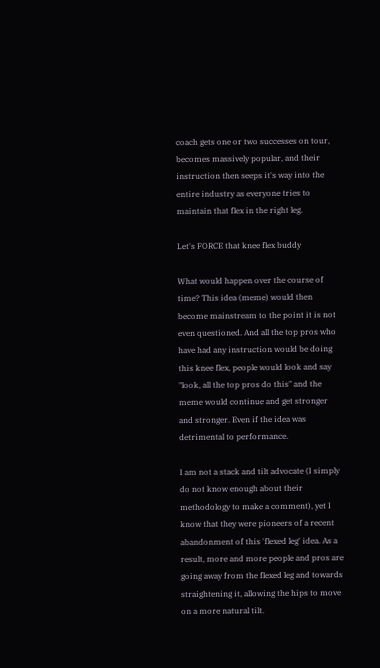coach gets one or two successes on tour, becomes massively popular, and their instruction then seeps it's way into the entire industry as everyone tries to maintain that flex in the right leg.

Let's FORCE that knee flex buddy

What would happen over the course of time? This idea (meme) would then become mainstream to the point it is not even questioned. And all the top pros who have had any instruction would be doing this knee flex, people would look and say "look, all the top pros do this" and the meme would continue and get stronger and stronger. Even if the idea was detrimental to performance.

I am not a stack and tilt advocate (I simply do not know enough about their methodology to make a comment), yet I know that they were pioneers of a recent abandonment of this 'flexed leg' idea. As a result, more and more people and pros are going away from the flexed leg and towards straightening it, allowing the hips to move on a more natural tilt.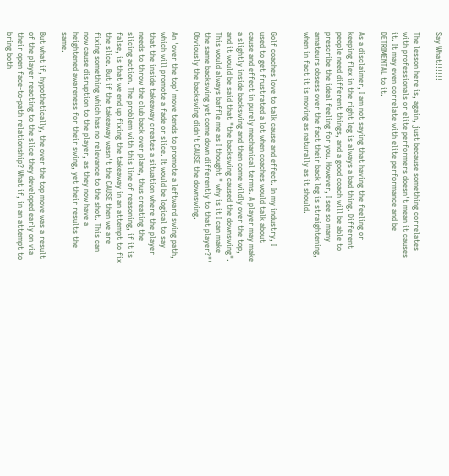Say What!!!!!!

The lesson here is, again, just because something correlates with professionals or elite performers doesn't mean it causes it. It may even correlate with elite performance and be DETRIMENTAL to it.

As a disclaimer, I am not saying that having the feeling or keeping flex in the right leg is always a bad thing. Different people need different things, and a good coach will be able to prescribe the ideal feeling for you. However, I see so many amateurs obsess over the fact their back leg is straightening, when in fact it is moving as naturally as it should.


Golf coaches love to talk cause and effect. In my industry, I used to get frustrated a lot when coaches would talk about cause and effect in purely mechanical terms. A player may make a slightly inside backswing and then come wildly over the top, and it would be said that "the backswing caused the downswing". This would always baffle me as I thought " why is it I can make the same backswing yet come down differently to that player?"' Obviously the backswing didn't CAUSE the downswing.

An 'over the top' move tends to promote a leftward swing path, which will promote a fade or slice. It would be logical to say that the inside takeaway creates a situation where the player needs to throw the club back over plane, thus creating the slicing action. The problem with this line of reasoning, if it is false, is that we end up fixing the takeaway in an attempt to fix the slice. But if the takeaway wasn't the CAUSE then we are fixing something which has no relevance to the shot. This can now cause disruption to the player, as they now have a heightened awareness for their swing, yet their results the same.

But what if, hypothetically, the over the top move was a result of the player reacting to the slice they developed early on via their open face-to-path relationship? What if, in an attempt to bring both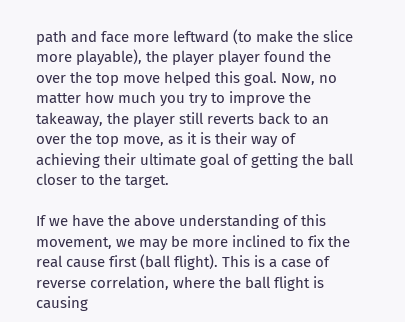path and face more leftward (to make the slice more playable), the player player found the over the top move helped this goal. Now, no matter how much you try to improve the takeaway, the player still reverts back to an over the top move, as it is their way of achieving their ultimate goal of getting the ball closer to the target.

If we have the above understanding of this movement, we may be more inclined to fix the real cause first (ball flight). This is a case of reverse correlation, where the ball flight is causing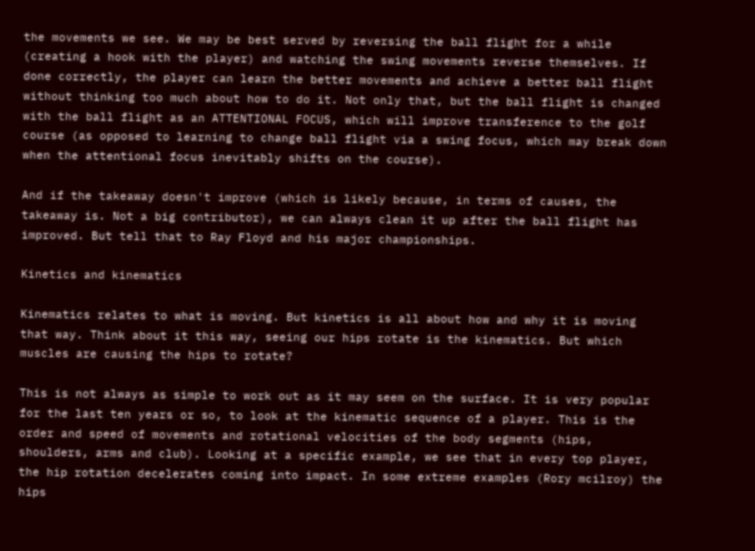the movements we see. We may be best served by reversing the ball flight for a while (creating a hook with the player) and watching the swing movements reverse themselves. If done correctly, the player can learn the better movements and achieve a better ball flight without thinking too much about how to do it. Not only that, but the ball flight is changed with the ball flight as an ATTENTIONAL FOCUS, which will improve transference to the golf course (as opposed to learning to change ball flight via a swing focus, which may break down when the attentional focus inevitably shifts on the course).

And if the takeaway doesn't improve (which is likely because, in terms of causes, the takeaway is. Not a big contributor), we can always clean it up after the ball flight has improved. But tell that to Ray Floyd and his major championships.

Kinetics and kinematics

Kinematics relates to what is moving. But kinetics is all about how and why it is moving that way. Think about it this way, seeing our hips rotate is the kinematics. But which muscles are causing the hips to rotate?

This is not always as simple to work out as it may seem on the surface. It is very popular for the last ten years or so, to look at the kinematic sequence of a player. This is the order and speed of movements and rotational velocities of the body segments (hips, shoulders, arms and club). Looking at a specific example, we see that in every top player, the hip rotation decelerates coming into impact. In some extreme examples (Rory mcilroy) the hips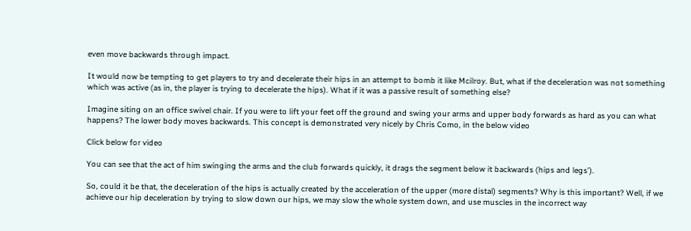even move backwards through impact.

It would now be tempting to get players to try and decelerate their hips in an attempt to bomb it like Mcilroy. But, what if the deceleration was not something which was active (as in, the player is trying to decelerate the hips). What if it was a passive result of something else?

Imagine siting on an office swivel chair. If you were to lift your feet off the ground and swing your arms and upper body forwards as hard as you can what happens? The lower body moves backwards. This concept is demonstrated very nicely by Chris Como, in the below video

Click below for video

You can see that the act of him swinging the arms and the club forwards quickly, it drags the segment below it backwards (hips and legs').

So, could it be that, the deceleration of the hips is actually created by the acceleration of the upper (more distal) segments? Why is this important? Well, if we achieve our hip deceleration by trying to slow down our hips, we may slow the whole system down, and use muscles in the incorrect way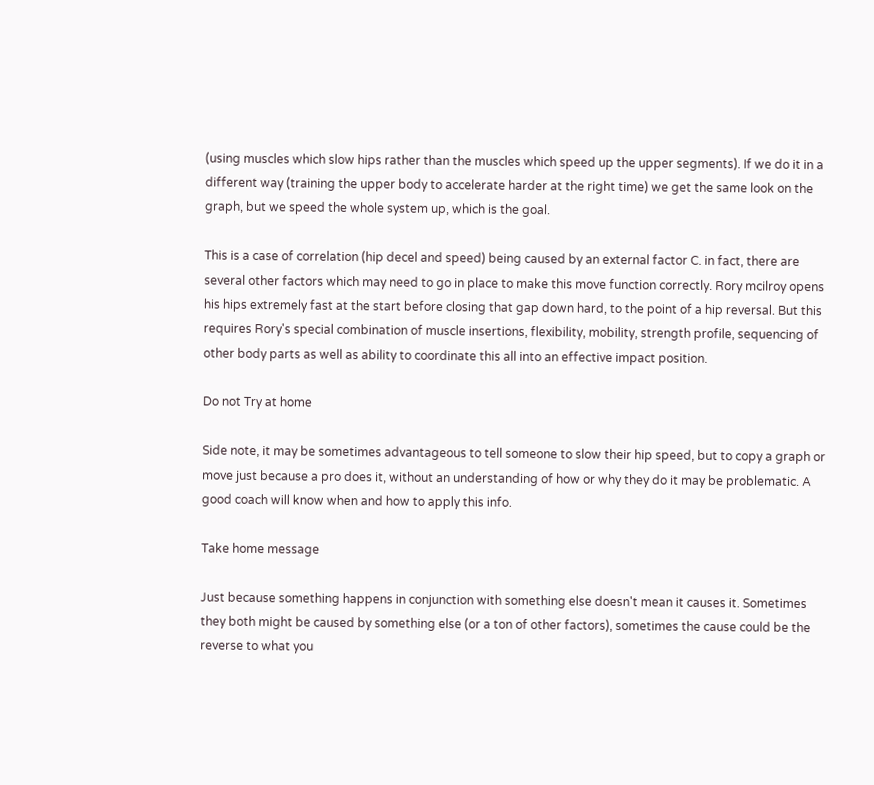(using muscles which slow hips rather than the muscles which speed up the upper segments). If we do it in a different way (training the upper body to accelerate harder at the right time) we get the same look on the graph, but we speed the whole system up, which is the goal.

This is a case of correlation (hip decel and speed) being caused by an external factor C. in fact, there are several other factors which may need to go in place to make this move function correctly. Rory mcilroy opens his hips extremely fast at the start before closing that gap down hard, to the point of a hip reversal. But this requires Rory's special combination of muscle insertions, flexibility, mobility, strength profile, sequencing of other body parts as well as ability to coordinate this all into an effective impact position.

Do not Try at home

Side note, it may be sometimes advantageous to tell someone to slow their hip speed, but to copy a graph or move just because a pro does it, without an understanding of how or why they do it may be problematic. A good coach will know when and how to apply this info.

Take home message

Just because something happens in conjunction with something else doesn't mean it causes it. Sometimes they both might be caused by something else (or a ton of other factors), sometimes the cause could be the reverse to what you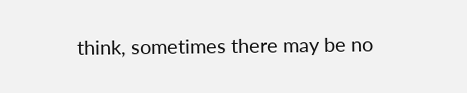think, sometimes there may be no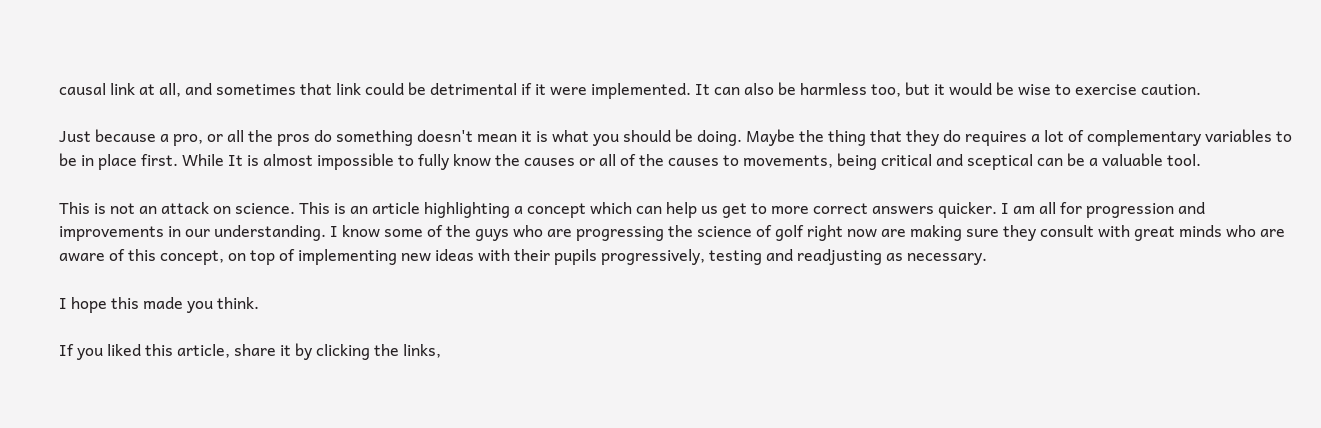causal link at all, and sometimes that link could be detrimental if it were implemented. It can also be harmless too, but it would be wise to exercise caution.

Just because a pro, or all the pros do something doesn't mean it is what you should be doing. Maybe the thing that they do requires a lot of complementary variables to be in place first. While It is almost impossible to fully know the causes or all of the causes to movements, being critical and sceptical can be a valuable tool.

This is not an attack on science. This is an article highlighting a concept which can help us get to more correct answers quicker. I am all for progression and improvements in our understanding. I know some of the guys who are progressing the science of golf right now are making sure they consult with great minds who are aware of this concept, on top of implementing new ideas with their pupils progressively, testing and readjusting as necessary.

I hope this made you think.

If you liked this article, share it by clicking the links,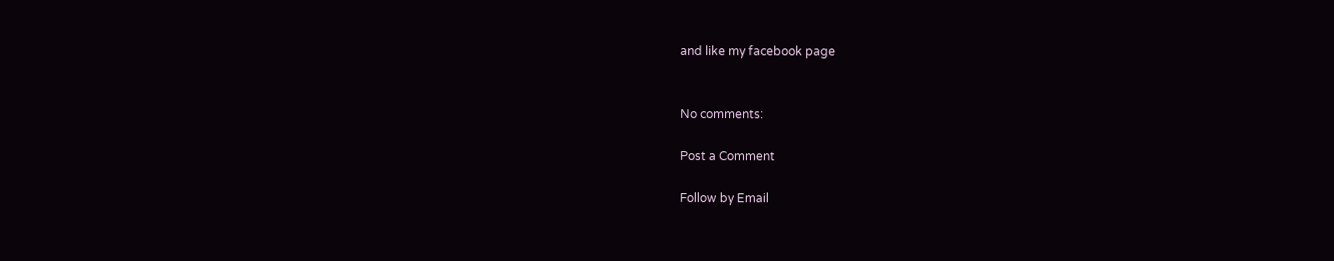and like my facebook page


No comments:

Post a Comment

Follow by Email